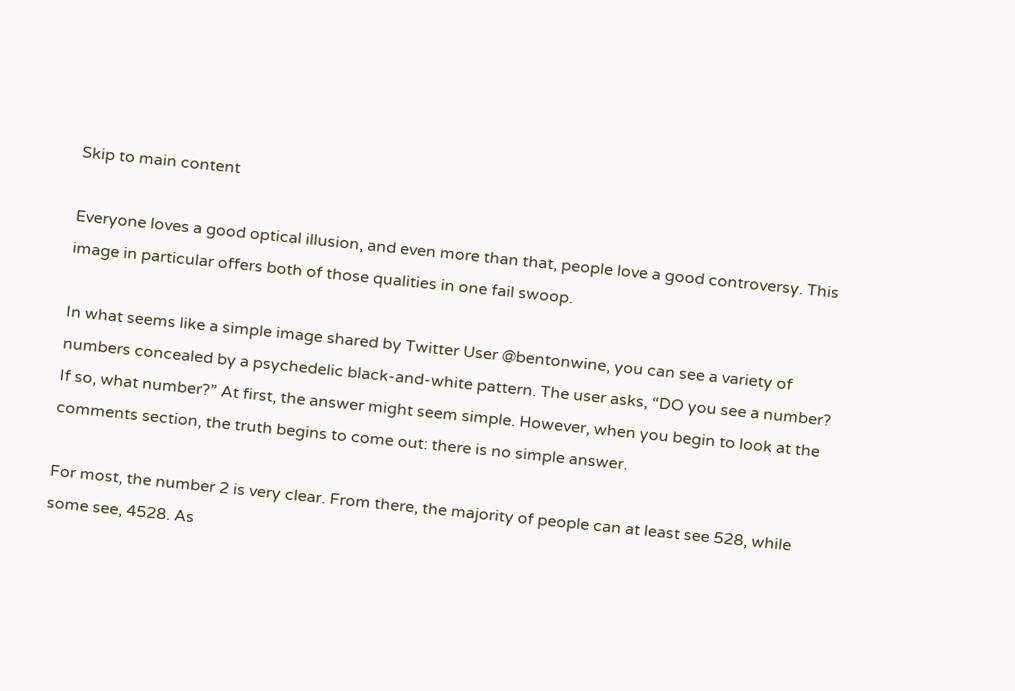Skip to main content

Everyone loves a good optical illusion, and even more than that, people love a good controversy. This image in particular offers both of those qualities in one fail swoop.

In what seems like a simple image shared by Twitter User @bentonwine, you can see a variety of numbers concealed by a psychedelic black-and-white pattern. The user asks, “DO you see a number? If so, what number?” At first, the answer might seem simple. However, when you begin to look at the comments section, the truth begins to come out: there is no simple answer.

For most, the number 2 is very clear. From there, the majority of people can at least see 528, while some see, 4528. As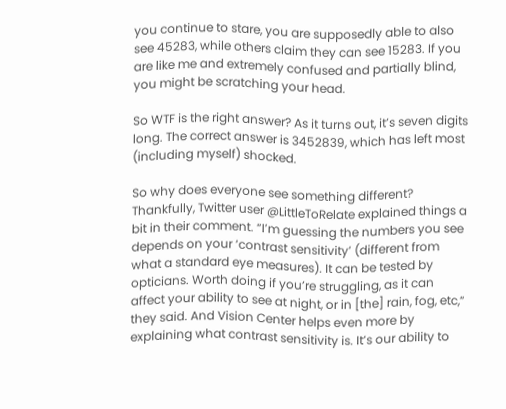you continue to stare, you are supposedly able to also see 45283, while others claim they can see 15283. If you are like me and extremely confused and partially blind, you might be scratching your head.

So WTF is the right answer? As it turns out, it’s seven digits long. The correct answer is 3452839, which has left most (including myself) shocked.

So why does everyone see something different? Thankfully, Twitter user @LittleToRelate explained things a bit in their comment. “I’m guessing the numbers you see depends on your ‘contrast sensitivity’ (different from what a standard eye measures). It can be tested by opticians. Worth doing if you’re struggling, as it can affect your ability to see at night, or in [the] rain, fog, etc,” they said. And Vision Center helps even more by explaining what contrast sensitivity is. It’s our ability to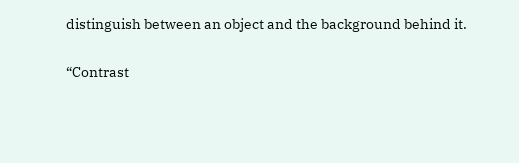distinguish between an object and the background behind it.

“Contrast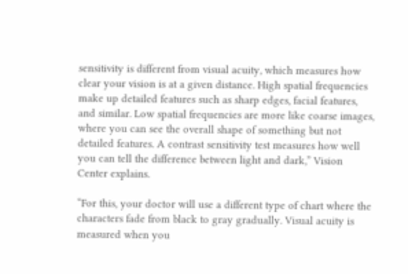sensitivity is different from visual acuity, which measures how clear your vision is at a given distance. High spatial frequencies make up detailed features such as sharp edges, facial features, and similar. Low spatial frequencies are more like coarse images, where you can see the overall shape of something but not detailed features. A contrast sensitivity test measures how well you can tell the difference between light and dark,” Vision Center explains.

“For this, your doctor will use a different type of chart where the characters fade from black to gray gradually. Visual acuity is measured when you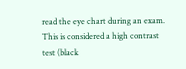read the eye chart during an exam. This is considered a high contrast test (black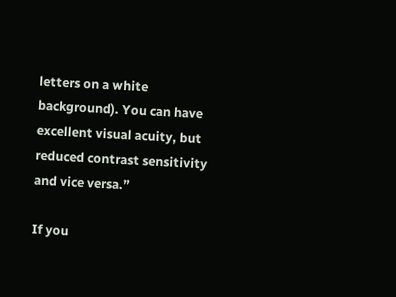letters on a white background). You can have excellent visual acuity, but reduced contrast sensitivity and vice versa.”

If you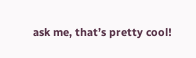ask me, that’s pretty cool!